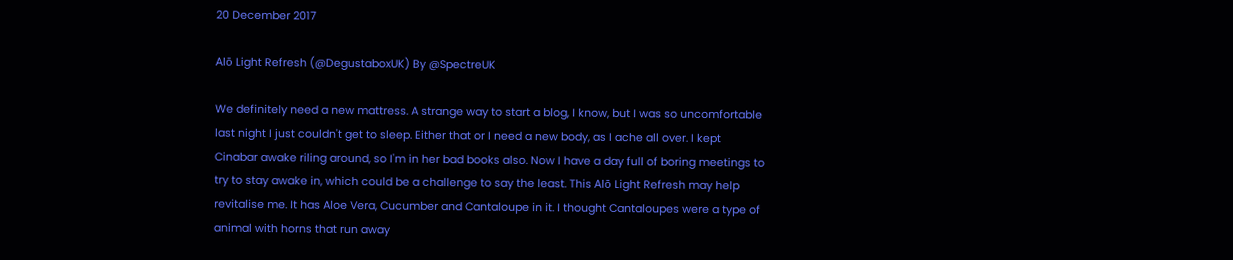20 December 2017

Alō Light Refresh (@DegustaboxUK) By @SpectreUK

We definitely need a new mattress. A strange way to start a blog, I know, but I was so uncomfortable last night I just couldn't get to sleep. Either that or I need a new body, as I ache all over. I kept Cinabar awake riling around, so I'm in her bad books also. Now I have a day full of boring meetings to try to stay awake in, which could be a challenge to say the least. This Alō Light Refresh may help revitalise me. It has Aloe Vera, Cucumber and Cantaloupe in it. I thought Cantaloupes were a type of animal with horns that run away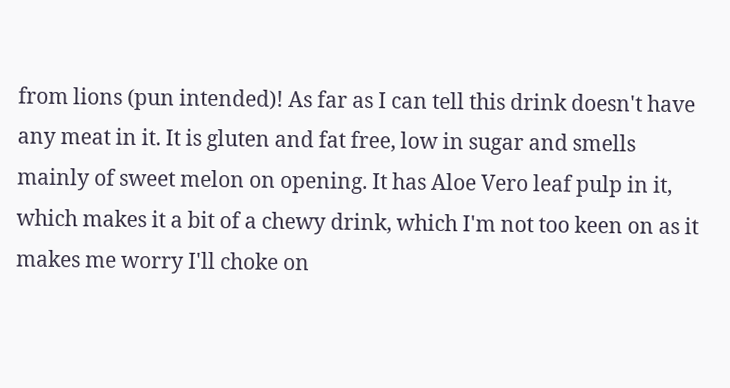from lions (pun intended)! As far as I can tell this drink doesn't have any meat in it. It is gluten and fat free, low in sugar and smells mainly of sweet melon on opening. It has Aloe Vero leaf pulp in it, which makes it a bit of a chewy drink, which I'm not too keen on as it makes me worry I'll choke on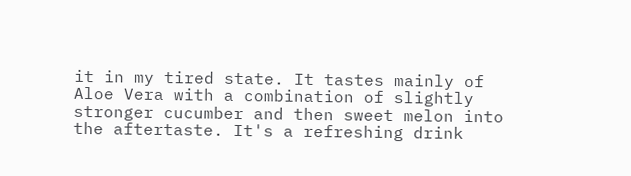it in my tired state. It tastes mainly of Aloe Vera with a combination of slightly stronger cucumber and then sweet melon into the aftertaste. It's a refreshing drink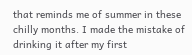that reminds me of summer in these chilly months. I made the mistake of drinking it after my first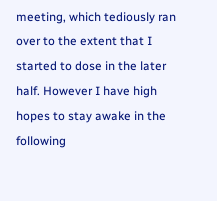meeting, which tediously ran over to the extent that I started to dose in the later half. However I have high hopes to stay awake in the following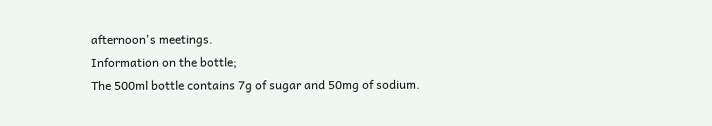afternoon's meetings.
Information on the bottle;
The 500ml bottle contains 7g of sugar and 50mg of sodium.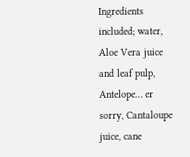Ingredients included; water, Aloe Vera juice and leaf pulp, Antelope… er sorry, Cantaloupe juice, cane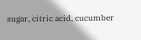sugar, citric acid, cucumber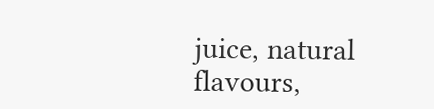juice, natural flavours,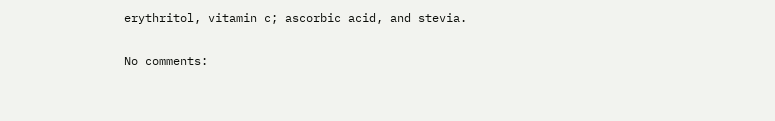erythritol, vitamin c; ascorbic acid, and stevia.

No comments: